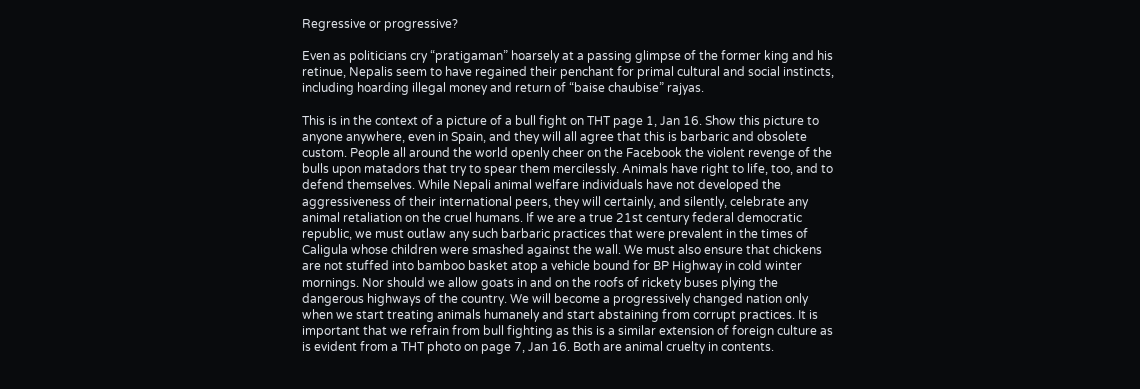Regressive or progressive?

Even as politicians cry “pratigaman” hoarsely at a passing glimpse of the former king and his retinue, Nepalis seem to have regained their penchant for primal cultural and social instincts, including hoarding illegal money and return of “baise chaubise” rajyas.

This is in the context of a picture of a bull fight on THT page 1, Jan 16. Show this picture to anyone anywhere, even in Spain, and they will all agree that this is barbaric and obsolete custom. People all around the world openly cheer on the Facebook the violent revenge of the bulls upon matadors that try to spear them mercilessly. Animals have right to life, too, and to defend themselves. While Nepali animal welfare individuals have not developed the aggressiveness of their international peers, they will certainly, and silently, celebrate any animal retaliation on the cruel humans. If we are a true 21st century federal democratic republic, we must outlaw any such barbaric practices that were prevalent in the times of Caligula whose children were smashed against the wall. We must also ensure that chickens are not stuffed into bamboo basket atop a vehicle bound for BP Highway in cold winter mornings. Nor should we allow goats in and on the roofs of rickety buses plying the dangerous highways of the country. We will become a progressively changed nation only when we start treating animals humanely and start abstaining from corrupt practices. It is important that we refrain from bull fighting as this is a similar extension of foreign culture as is evident from a THT photo on page 7, Jan 16. Both are animal cruelty in contents.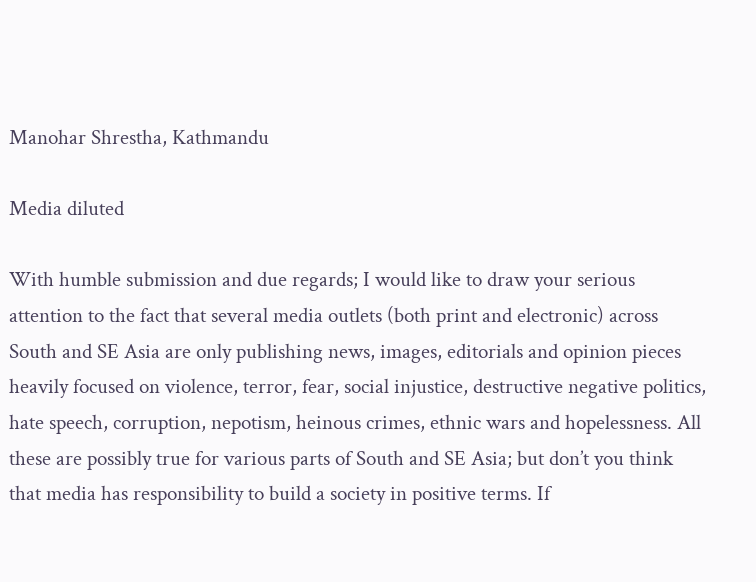Manohar Shrestha, Kathmandu

Media diluted

With humble submission and due regards; I would like to draw your serious attention to the fact that several media outlets (both print and electronic) across South and SE Asia are only publishing news, images, editorials and opinion pieces heavily focused on violence, terror, fear, social injustice, destructive negative politics, hate speech, corruption, nepotism, heinous crimes, ethnic wars and hopelessness. All these are possibly true for various parts of South and SE Asia; but don’t you think that media has responsibility to build a society in positive terms. If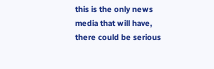this is the only news media that will have, there could be serious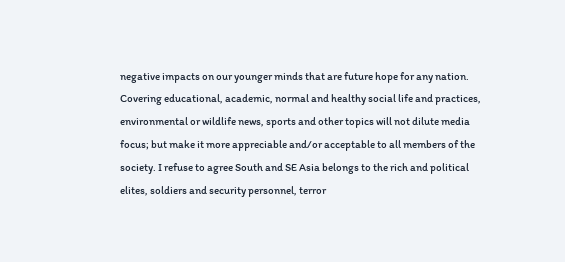negative impacts on our younger minds that are future hope for any nation. Covering educational, academic, normal and healthy social life and practices, environmental or wildlife news, sports and other topics will not dilute media focus; but make it more appreciable and/or acceptable to all members of the society. I refuse to agree South and SE Asia belongs to the rich and political elites, soldiers and security personnel, terror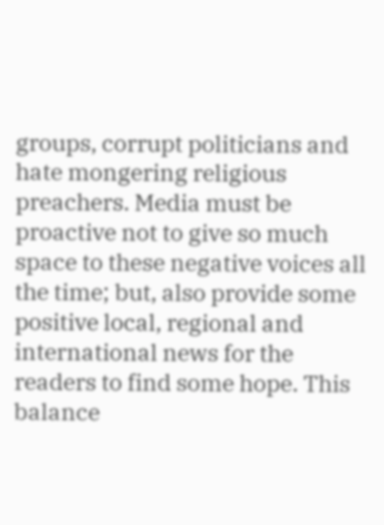groups, corrupt politicians and hate mongering religious preachers. Media must be proactive not to give so much space to these negative voices all the time; but, also provide some positive local, regional and international news for the readers to find some hope. This balance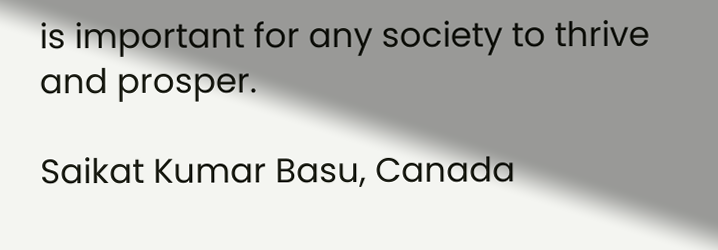is important for any society to thrive and prosper.

Saikat Kumar Basu, Canada